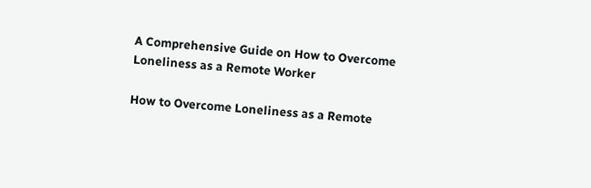A Comprehensive Guide on How to Overcome Loneliness as a Remote Worker

How to Overcome Loneliness as a Remote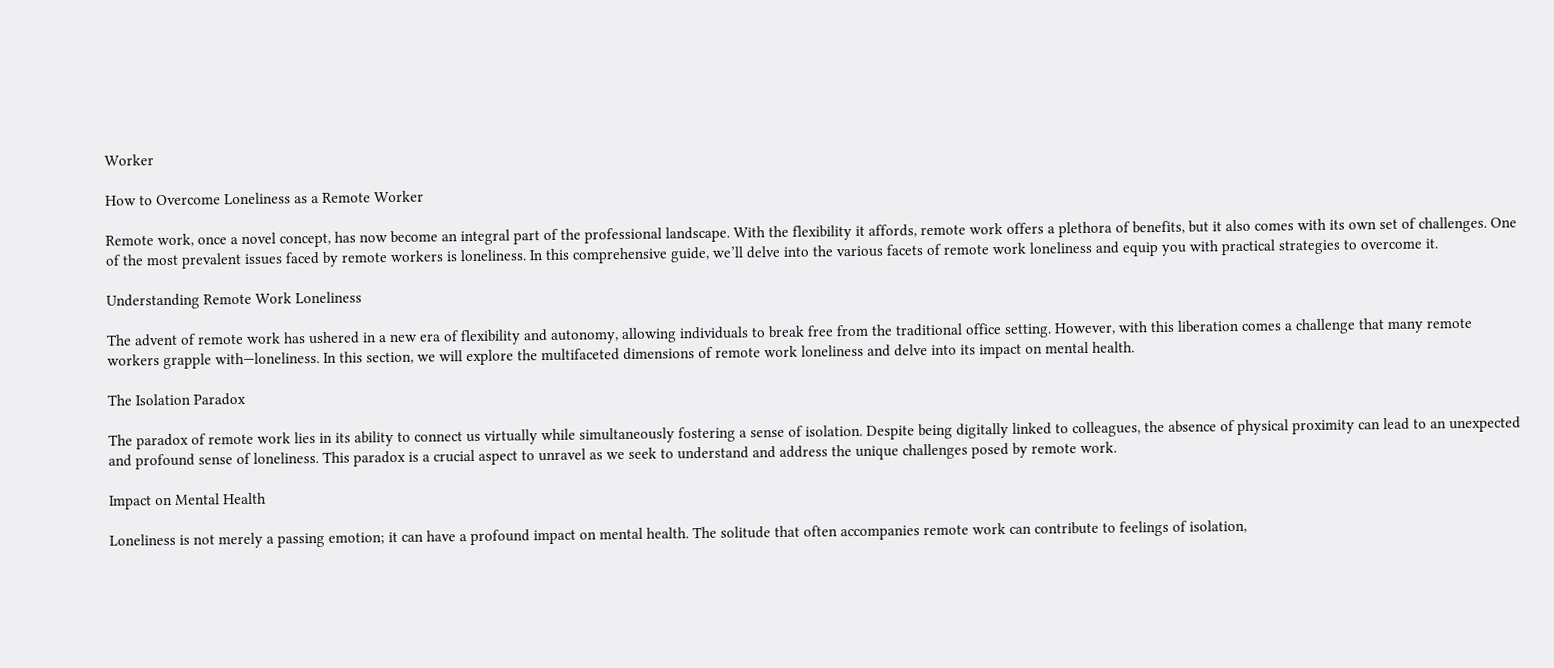Worker

How to Overcome Loneliness as a Remote Worker

Remote work, once a novel concept, has now become an integral part of the professional landscape. With the flexibility it affords, remote work offers a plethora of benefits, but it also comes with its own set of challenges. One of the most prevalent issues faced by remote workers is loneliness. In this comprehensive guide, we’ll delve into the various facets of remote work loneliness and equip you with practical strategies to overcome it.

Understanding Remote Work Loneliness

The advent of remote work has ushered in a new era of flexibility and autonomy, allowing individuals to break free from the traditional office setting. However, with this liberation comes a challenge that many remote workers grapple with—loneliness. In this section, we will explore the multifaceted dimensions of remote work loneliness and delve into its impact on mental health.

The Isolation Paradox

The paradox of remote work lies in its ability to connect us virtually while simultaneously fostering a sense of isolation. Despite being digitally linked to colleagues, the absence of physical proximity can lead to an unexpected and profound sense of loneliness. This paradox is a crucial aspect to unravel as we seek to understand and address the unique challenges posed by remote work.

Impact on Mental Health

Loneliness is not merely a passing emotion; it can have a profound impact on mental health. The solitude that often accompanies remote work can contribute to feelings of isolation,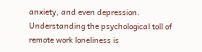anxiety, and even depression. Understanding the psychological toll of remote work loneliness is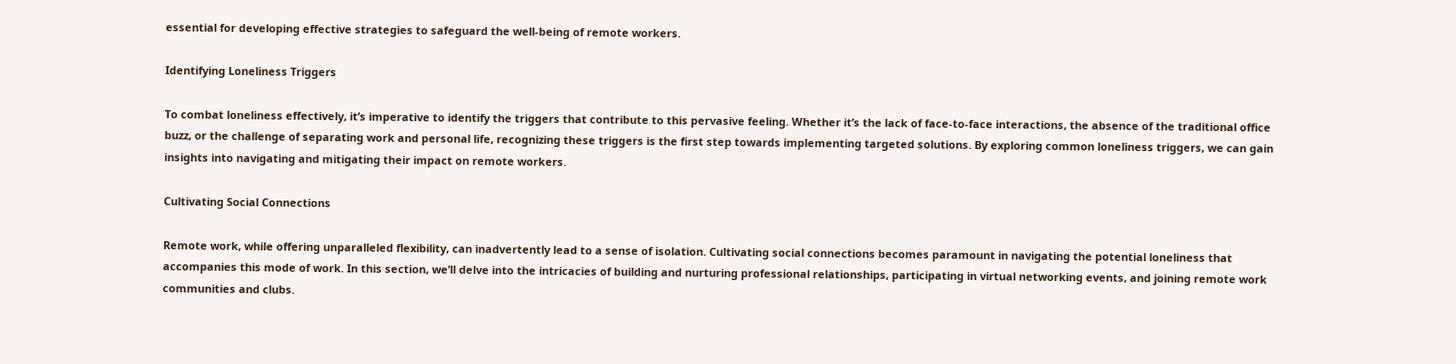essential for developing effective strategies to safeguard the well-being of remote workers.

Identifying Loneliness Triggers

To combat loneliness effectively, it’s imperative to identify the triggers that contribute to this pervasive feeling. Whether it’s the lack of face-to-face interactions, the absence of the traditional office buzz, or the challenge of separating work and personal life, recognizing these triggers is the first step towards implementing targeted solutions. By exploring common loneliness triggers, we can gain insights into navigating and mitigating their impact on remote workers.

Cultivating Social Connections

Remote work, while offering unparalleled flexibility, can inadvertently lead to a sense of isolation. Cultivating social connections becomes paramount in navigating the potential loneliness that accompanies this mode of work. In this section, we’ll delve into the intricacies of building and nurturing professional relationships, participating in virtual networking events, and joining remote work communities and clubs.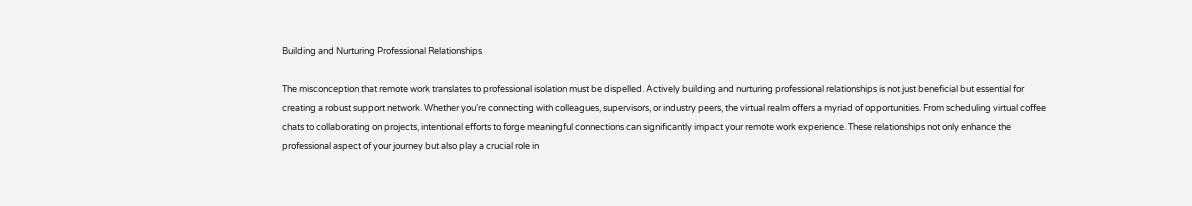Building and Nurturing Professional Relationships

The misconception that remote work translates to professional isolation must be dispelled. Actively building and nurturing professional relationships is not just beneficial but essential for creating a robust support network. Whether you’re connecting with colleagues, supervisors, or industry peers, the virtual realm offers a myriad of opportunities. From scheduling virtual coffee chats to collaborating on projects, intentional efforts to forge meaningful connections can significantly impact your remote work experience. These relationships not only enhance the professional aspect of your journey but also play a crucial role in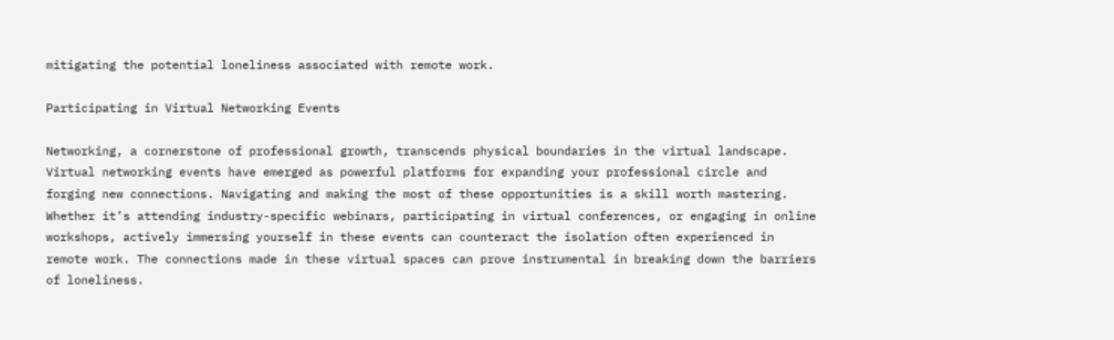mitigating the potential loneliness associated with remote work.

Participating in Virtual Networking Events

Networking, a cornerstone of professional growth, transcends physical boundaries in the virtual landscape. Virtual networking events have emerged as powerful platforms for expanding your professional circle and forging new connections. Navigating and making the most of these opportunities is a skill worth mastering. Whether it’s attending industry-specific webinars, participating in virtual conferences, or engaging in online workshops, actively immersing yourself in these events can counteract the isolation often experienced in remote work. The connections made in these virtual spaces can prove instrumental in breaking down the barriers of loneliness.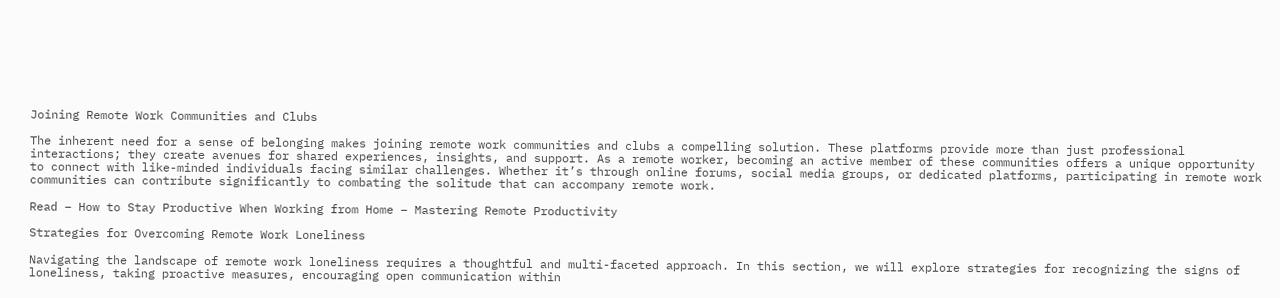Joining Remote Work Communities and Clubs

The inherent need for a sense of belonging makes joining remote work communities and clubs a compelling solution. These platforms provide more than just professional interactions; they create avenues for shared experiences, insights, and support. As a remote worker, becoming an active member of these communities offers a unique opportunity to connect with like-minded individuals facing similar challenges. Whether it’s through online forums, social media groups, or dedicated platforms, participating in remote work communities can contribute significantly to combating the solitude that can accompany remote work.

Read – How to Stay Productive When Working from Home – Mastering Remote Productivity

Strategies for Overcoming Remote Work Loneliness

Navigating the landscape of remote work loneliness requires a thoughtful and multi-faceted approach. In this section, we will explore strategies for recognizing the signs of loneliness, taking proactive measures, encouraging open communication within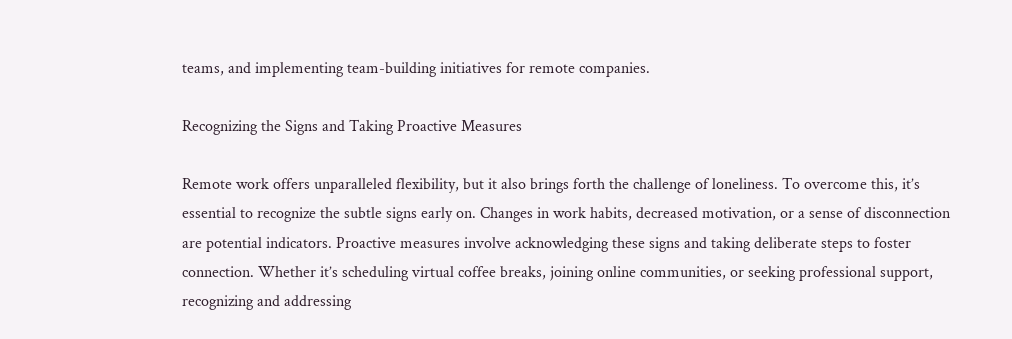teams, and implementing team-building initiatives for remote companies.

Recognizing the Signs and Taking Proactive Measures

Remote work offers unparalleled flexibility, but it also brings forth the challenge of loneliness. To overcome this, it’s essential to recognize the subtle signs early on. Changes in work habits, decreased motivation, or a sense of disconnection are potential indicators. Proactive measures involve acknowledging these signs and taking deliberate steps to foster connection. Whether it’s scheduling virtual coffee breaks, joining online communities, or seeking professional support, recognizing and addressing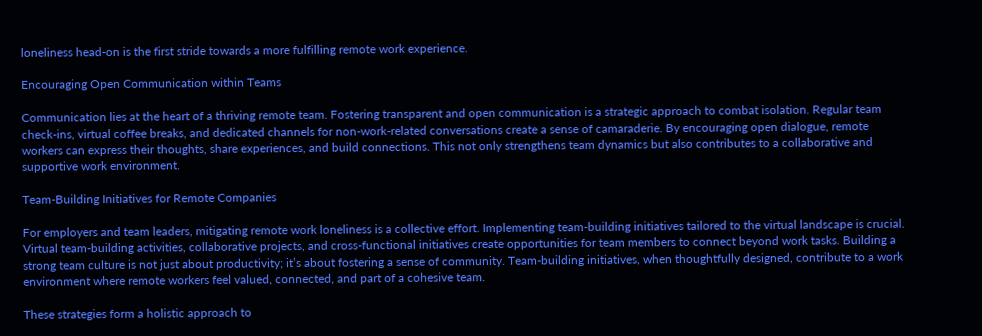loneliness head-on is the first stride towards a more fulfilling remote work experience.

Encouraging Open Communication within Teams

Communication lies at the heart of a thriving remote team. Fostering transparent and open communication is a strategic approach to combat isolation. Regular team check-ins, virtual coffee breaks, and dedicated channels for non-work-related conversations create a sense of camaraderie. By encouraging open dialogue, remote workers can express their thoughts, share experiences, and build connections. This not only strengthens team dynamics but also contributes to a collaborative and supportive work environment.

Team-Building Initiatives for Remote Companies

For employers and team leaders, mitigating remote work loneliness is a collective effort. Implementing team-building initiatives tailored to the virtual landscape is crucial. Virtual team-building activities, collaborative projects, and cross-functional initiatives create opportunities for team members to connect beyond work tasks. Building a strong team culture is not just about productivity; it’s about fostering a sense of community. Team-building initiatives, when thoughtfully designed, contribute to a work environment where remote workers feel valued, connected, and part of a cohesive team.

These strategies form a holistic approach to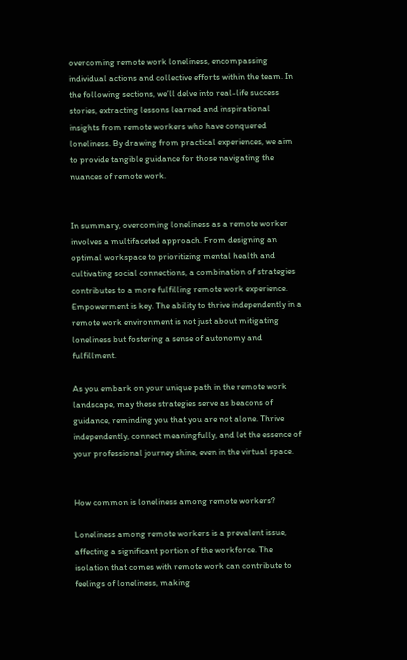overcoming remote work loneliness, encompassing individual actions and collective efforts within the team. In the following sections, we’ll delve into real-life success stories, extracting lessons learned and inspirational insights from remote workers who have conquered loneliness. By drawing from practical experiences, we aim to provide tangible guidance for those navigating the nuances of remote work.


In summary, overcoming loneliness as a remote worker involves a multifaceted approach. From designing an optimal workspace to prioritizing mental health and cultivating social connections, a combination of strategies contributes to a more fulfilling remote work experience. Empowerment is key. The ability to thrive independently in a remote work environment is not just about mitigating loneliness but fostering a sense of autonomy and fulfillment.

As you embark on your unique path in the remote work landscape, may these strategies serve as beacons of guidance, reminding you that you are not alone. Thrive independently, connect meaningfully, and let the essence of your professional journey shine, even in the virtual space.


How common is loneliness among remote workers?

Loneliness among remote workers is a prevalent issue, affecting a significant portion of the workforce. The isolation that comes with remote work can contribute to feelings of loneliness, making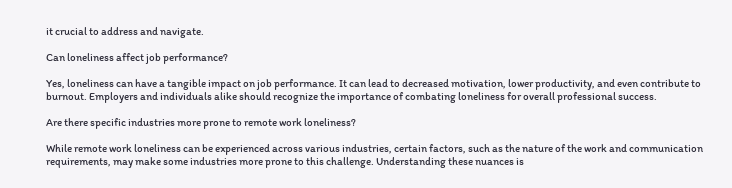it crucial to address and navigate.

Can loneliness affect job performance?

Yes, loneliness can have a tangible impact on job performance. It can lead to decreased motivation, lower productivity, and even contribute to burnout. Employers and individuals alike should recognize the importance of combating loneliness for overall professional success.

Are there specific industries more prone to remote work loneliness?

While remote work loneliness can be experienced across various industries, certain factors, such as the nature of the work and communication requirements, may make some industries more prone to this challenge. Understanding these nuances is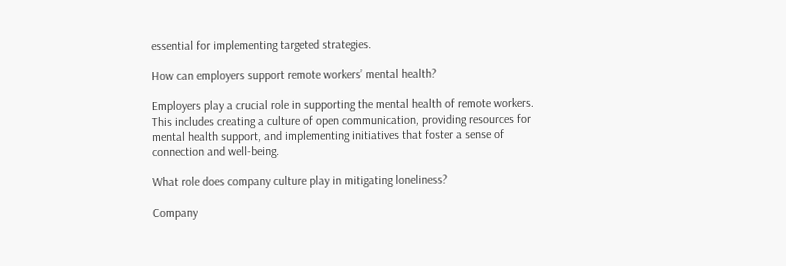essential for implementing targeted strategies.

How can employers support remote workers’ mental health?

Employers play a crucial role in supporting the mental health of remote workers. This includes creating a culture of open communication, providing resources for mental health support, and implementing initiatives that foster a sense of connection and well-being.

What role does company culture play in mitigating loneliness?

Company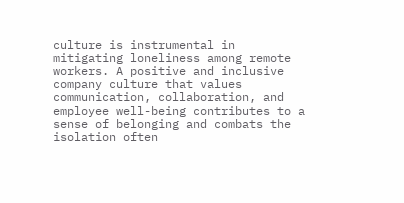culture is instrumental in mitigating loneliness among remote workers. A positive and inclusive company culture that values communication, collaboration, and employee well-being contributes to a sense of belonging and combats the isolation often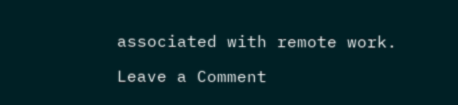associated with remote work.

Leave a Comment